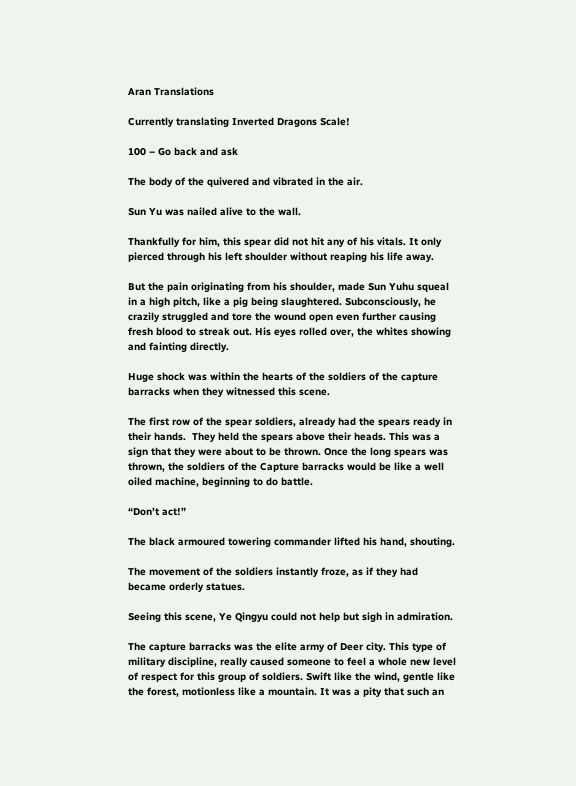Aran Translations

Currently translating Inverted Dragons Scale!

100 – Go back and ask

The body of the quivered and vibrated in the air.

Sun Yu was nailed alive to the wall.

Thankfully for him, this spear did not hit any of his vitals. It only pierced through his left shoulder without reaping his life away.

But the pain originating from his shoulder, made Sun Yuhu squeal  in a high pitch, like a pig being slaughtered. Subconsciously, he crazily struggled and tore the wound open even further causing fresh blood to streak out. His eyes rolled over, the whites showing and fainting directly.

Huge shock was within the hearts of the soldiers of the capture barracks when they witnessed this scene.

The first row of the spear soldiers, already had the spears ready in their hands.  They held the spears above their heads. This was a sign that they were about to be thrown. Once the long spears was thrown, the soldiers of the Capture barracks would be like a well oiled machine, beginning to do battle.

“Don’t act!”

The black armoured towering commander lifted his hand, shouting.

The movement of the soldiers instantly froze, as if they had became orderly statues.

Seeing this scene, Ye Qingyu could not help but sigh in admiration.

The capture barracks was the elite army of Deer city. This type of military discipline, really caused someone to feel a whole new level of respect for this group of soldiers. Swift like the wind, gentle like the forest, motionless like a mountain. It was a pity that such an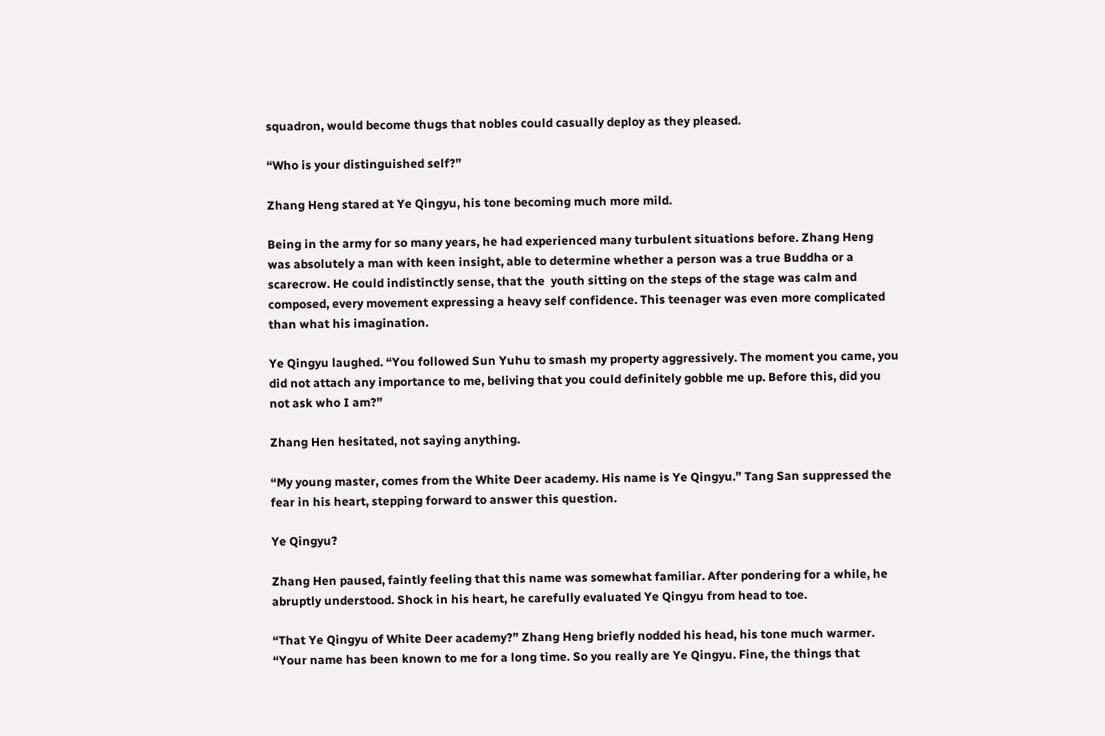squadron, would become thugs that nobles could casually deploy as they pleased.

“Who is your distinguished self?”

Zhang Heng stared at Ye Qingyu, his tone becoming much more mild.

Being in the army for so many years, he had experienced many turbulent situations before. Zhang Heng was absolutely a man with keen insight, able to determine whether a person was a true Buddha or a scarecrow. He could indistinctly sense, that the  youth sitting on the steps of the stage was calm and composed, every movement expressing a heavy self confidence. This teenager was even more complicated than what his imagination.

Ye Qingyu laughed. “You followed Sun Yuhu to smash my property aggressively. The moment you came, you did not attach any importance to me, beliving that you could definitely gobble me up. Before this, did you not ask who I am?”

Zhang Hen hesitated, not saying anything.

“My young master, comes from the White Deer academy. His name is Ye Qingyu.” Tang San suppressed the fear in his heart, stepping forward to answer this question.

Ye Qingyu?

Zhang Hen paused, faintly feeling that this name was somewhat familiar. After pondering for a while, he abruptly understood. Shock in his heart, he carefully evaluated Ye Qingyu from head to toe.

“That Ye Qingyu of White Deer academy?” Zhang Heng briefly nodded his head, his tone much warmer. “Your name has been known to me for a long time. So you really are Ye Qingyu. Fine, the things that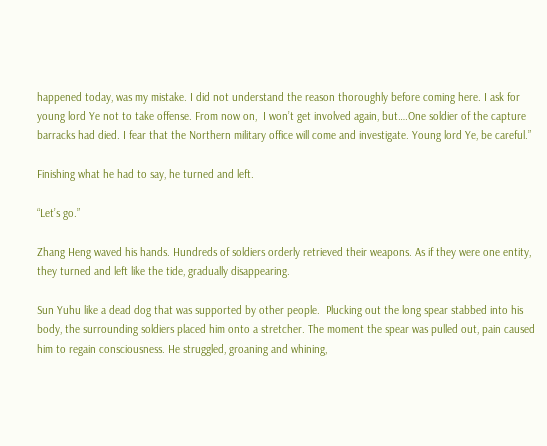happened today, was my mistake. I did not understand the reason thoroughly before coming here. I ask for  young lord Ye not to take offense. From now on,  I won’t get involved again, but….One soldier of the capture barracks had died. I fear that the Northern military office will come and investigate. Young lord Ye, be careful.”

Finishing what he had to say, he turned and left.

“Let’s go.”

Zhang Heng waved his hands. Hundreds of soldiers orderly retrieved their weapons. As if they were one entity, they turned and left like the tide, gradually disappearing.

Sun Yuhu like a dead dog that was supported by other people.  Plucking out the long spear stabbed into his body, the surrounding soldiers placed him onto a stretcher. The moment the spear was pulled out, pain caused him to regain consciousness. He struggled, groaning and whining,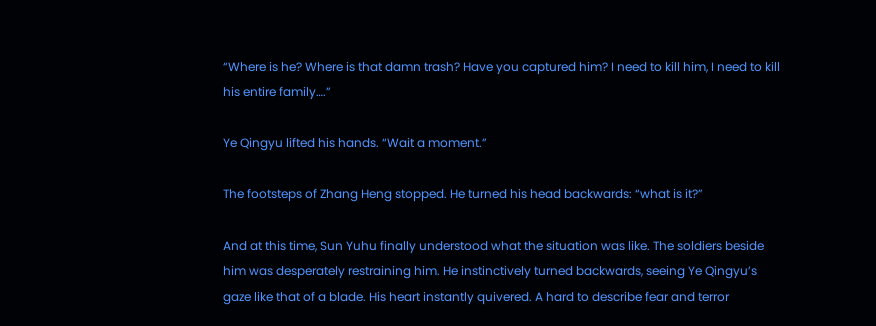“Where is he? Where is that damn trash? Have you captured him? I need to kill him, I need to kill his entire family….”

Ye Qingyu lifted his hands. “Wait a moment.”

The footsteps of Zhang Heng stopped. He turned his head backwards: “what is it?”

And at this time, Sun Yuhu finally understood what the situation was like. The soldiers beside him was desperately restraining him. He instinctively turned backwards, seeing Ye Qingyu’s gaze like that of a blade. His heart instantly quivered. A hard to describe fear and terror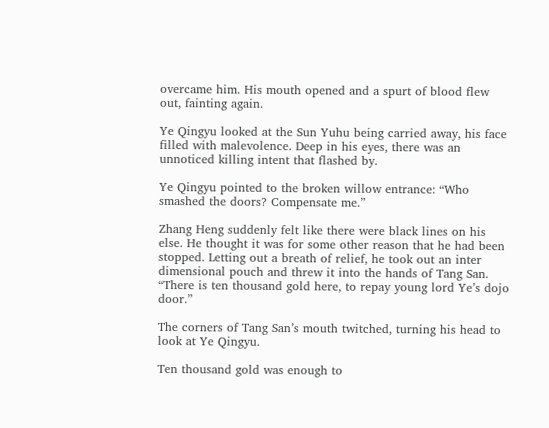overcame him. His mouth opened and a spurt of blood flew out, fainting again.

Ye Qingyu looked at the Sun Yuhu being carried away, his face filled with malevolence. Deep in his eyes, there was an unnoticed killing intent that flashed by.

Ye Qingyu pointed to the broken willow entrance: “Who smashed the doors? Compensate me.”

Zhang Heng suddenly felt like there were black lines on his else. He thought it was for some other reason that he had been stopped. Letting out a breath of relief, he took out an inter dimensional pouch and threw it into the hands of Tang San. “There is ten thousand gold here, to repay young lord Ye’s dojo door.”

The corners of Tang San’s mouth twitched, turning his head to look at Ye Qingyu.

Ten thousand gold was enough to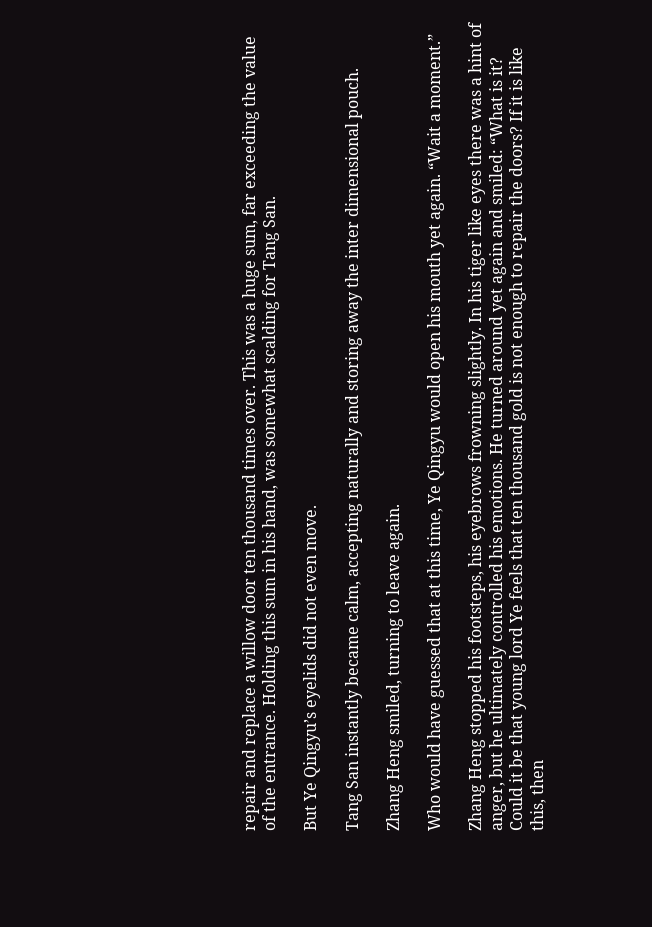repair and replace a willow door ten thousand times over. This was a huge sum, far exceeding the value of the entrance. Holding this sum in his hand, was somewhat scalding for Tang San.

But Ye Qingyu’s eyelids did not even move.

Tang San instantly became calm, accepting naturally and storing away the inter dimensional pouch.

Zhang Heng smiled, turning to leave again.

Who would have guessed that at this time, Ye Qingyu would open his mouth yet again. “Wait a moment.”

Zhang Heng stopped his footsteps, his eyebrows frowning slightly. In his tiger like eyes there was a hint of anger, but he ultimately controlled his emotions. He turned around yet again and smiled: “What is it? Could it be that young lord Ye feels that ten thousand gold is not enough to repair the doors? If it is like this, then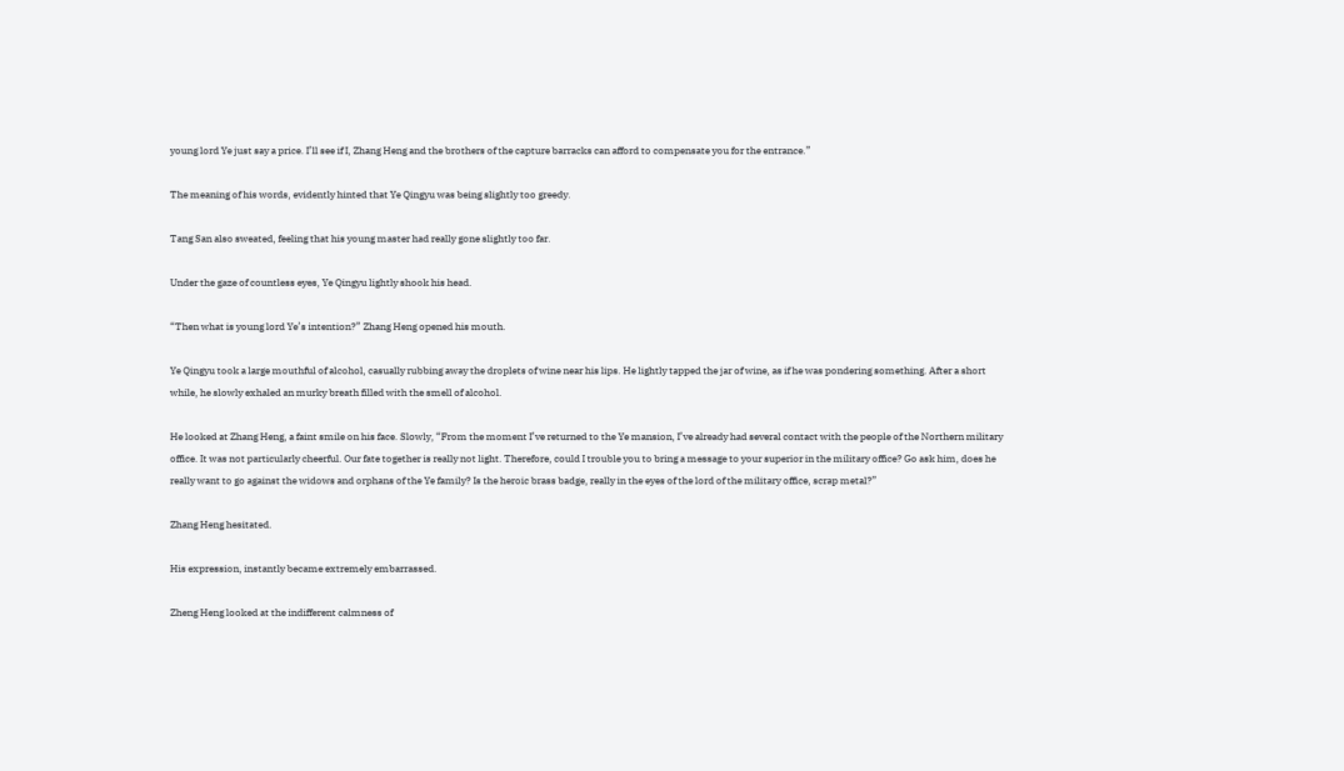young lord Ye just say a price. I’ll see if I, Zhang Heng and the brothers of the capture barracks can afford to compensate you for the entrance.”

The meaning of his words, evidently hinted that Ye Qingyu was being slightly too greedy.

Tang San also sweated, feeling that his young master had really gone slightly too far.

Under the gaze of countless eyes, Ye Qingyu lightly shook his head.

“Then what is young lord Ye’s intention?” Zhang Heng opened his mouth.

Ye Qingyu took a large mouthful of alcohol, casually rubbing away the droplets of wine near his lips. He lightly tapped the jar of wine, as if he was pondering something. After a short while, he slowly exhaled an murky breath filled with the smell of alcohol.

He looked at Zhang Heng, a faint smile on his face. Slowly, “From the moment I’ve returned to the Ye mansion, I’ve already had several contact with the people of the Northern military office. It was not particularly cheerful. Our fate together is really not light. Therefore, could I trouble you to bring a message to your superior in the military office? Go ask him, does he really want to go against the widows and orphans of the Ye family? Is the heroic brass badge, really in the eyes of the lord of the military office, scrap metal?”

Zhang Heng hesitated.

His expression, instantly became extremely embarrassed.

Zheng Heng looked at the indifferent calmness of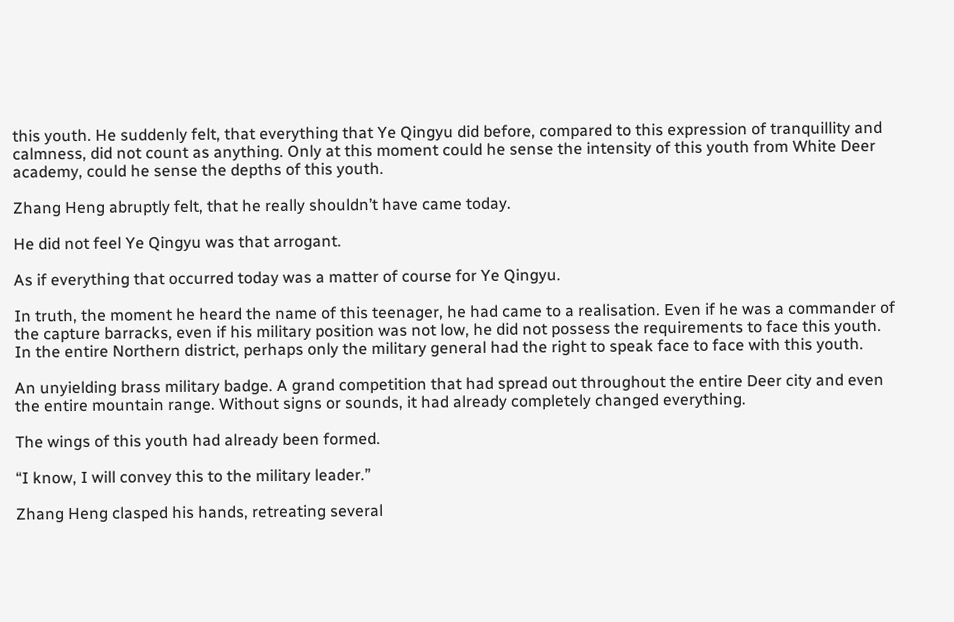this youth. He suddenly felt, that everything that Ye Qingyu did before, compared to this expression of tranquillity and calmness, did not count as anything. Only at this moment could he sense the intensity of this youth from White Deer academy, could he sense the depths of this youth.

Zhang Heng abruptly felt, that he really shouldn’t have came today.

He did not feel Ye Qingyu was that arrogant.

As if everything that occurred today was a matter of course for Ye Qingyu.

In truth, the moment he heard the name of this teenager, he had came to a realisation. Even if he was a commander of the capture barracks, even if his military position was not low, he did not possess the requirements to face this youth. In the entire Northern district, perhaps only the military general had the right to speak face to face with this youth.

An unyielding brass military badge. A grand competition that had spread out throughout the entire Deer city and even the entire mountain range. Without signs or sounds, it had already completely changed everything.

The wings of this youth had already been formed.

“I know, I will convey this to the military leader.”

Zhang Heng clasped his hands, retreating several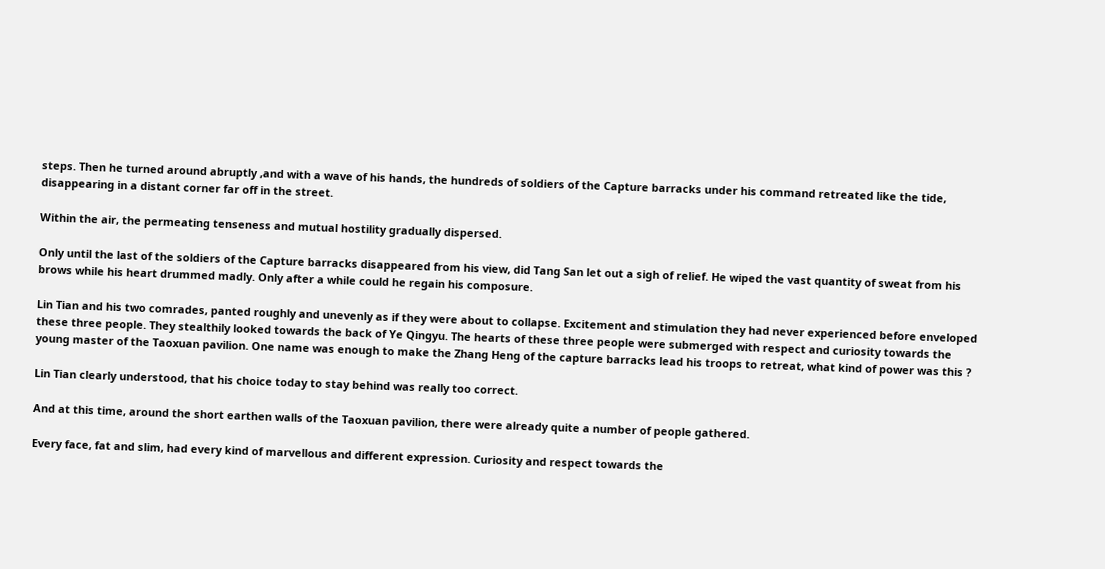steps. Then he turned around abruptly ,and with a wave of his hands, the hundreds of soldiers of the Capture barracks under his command retreated like the tide, disappearing in a distant corner far off in the street.

Within the air, the permeating tenseness and mutual hostility gradually dispersed.

Only until the last of the soldiers of the Capture barracks disappeared from his view, did Tang San let out a sigh of relief. He wiped the vast quantity of sweat from his brows while his heart drummed madly. Only after a while could he regain his composure.

Lin Tian and his two comrades, panted roughly and unevenly as if they were about to collapse. Excitement and stimulation they had never experienced before enveloped these three people. They stealthily looked towards the back of Ye Qingyu. The hearts of these three people were submerged with respect and curiosity towards the young master of the Taoxuan pavilion. One name was enough to make the Zhang Heng of the capture barracks lead his troops to retreat, what kind of power was this ?

Lin Tian clearly understood, that his choice today to stay behind was really too correct.

And at this time, around the short earthen walls of the Taoxuan pavilion, there were already quite a number of people gathered.

Every face, fat and slim, had every kind of marvellous and different expression. Curiosity and respect towards the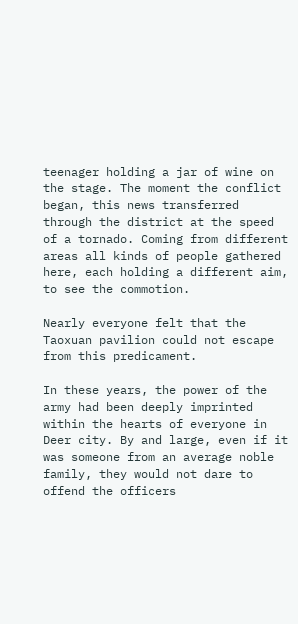teenager holding a jar of wine on the stage. The moment the conflict began, this news transferred through the district at the speed of a tornado. Coming from different areas all kinds of people gathered here, each holding a different aim, to see the commotion.

Nearly everyone felt that the Taoxuan pavilion could not escape from this predicament.

In these years, the power of the army had been deeply imprinted within the hearts of everyone in Deer city. By and large, even if it was someone from an average noble family, they would not dare to offend the officers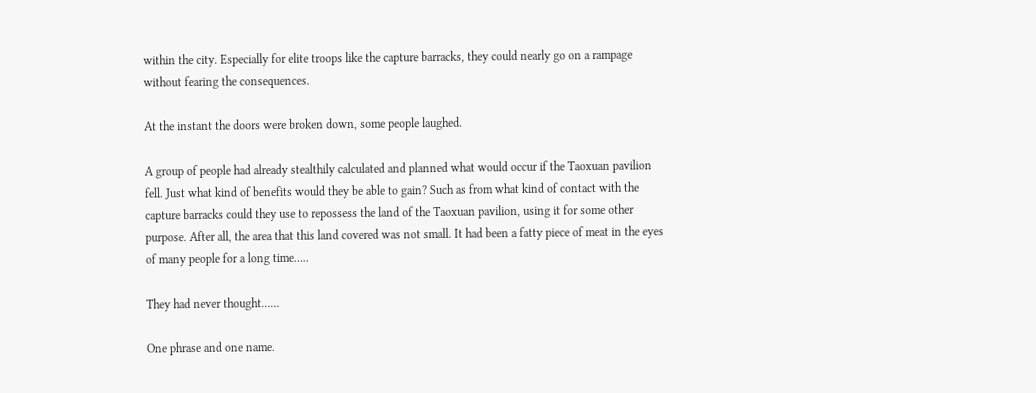within the city. Especially for elite troops like the capture barracks, they could nearly go on a rampage without fearing the consequences.

At the instant the doors were broken down, some people laughed.

A group of people had already stealthily calculated and planned what would occur if the Taoxuan pavilion fell. Just what kind of benefits would they be able to gain? Such as from what kind of contact with the capture barracks could they use to repossess the land of the Taoxuan pavilion, using it for some other purpose. After all, the area that this land covered was not small. It had been a fatty piece of meat in the eyes of many people for a long time…..

They had never thought……

One phrase and one name.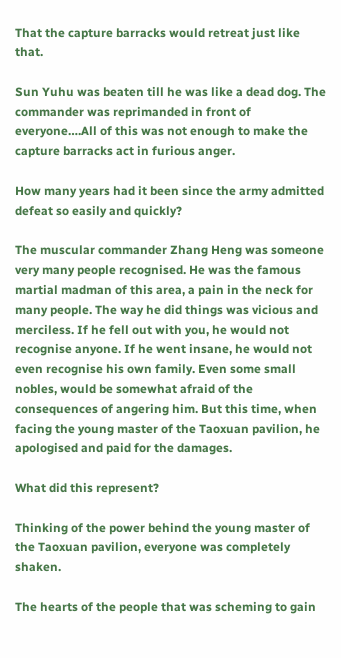That the capture barracks would retreat just like that.

Sun Yuhu was beaten till he was like a dead dog. The commander was reprimanded in front of everyone….All of this was not enough to make the capture barracks act in furious anger.

How many years had it been since the army admitted defeat so easily and quickly?

The muscular commander Zhang Heng was someone very many people recognised. He was the famous martial madman of this area, a pain in the neck for many people. The way he did things was vicious and merciless. If he fell out with you, he would not recognise anyone. If he went insane, he would not even recognise his own family. Even some small nobles, would be somewhat afraid of the consequences of angering him. But this time, when facing the young master of the Taoxuan pavilion, he apologised and paid for the damages.

What did this represent?

Thinking of the power behind the young master of the Taoxuan pavilion, everyone was completely shaken.

The hearts of the people that was scheming to gain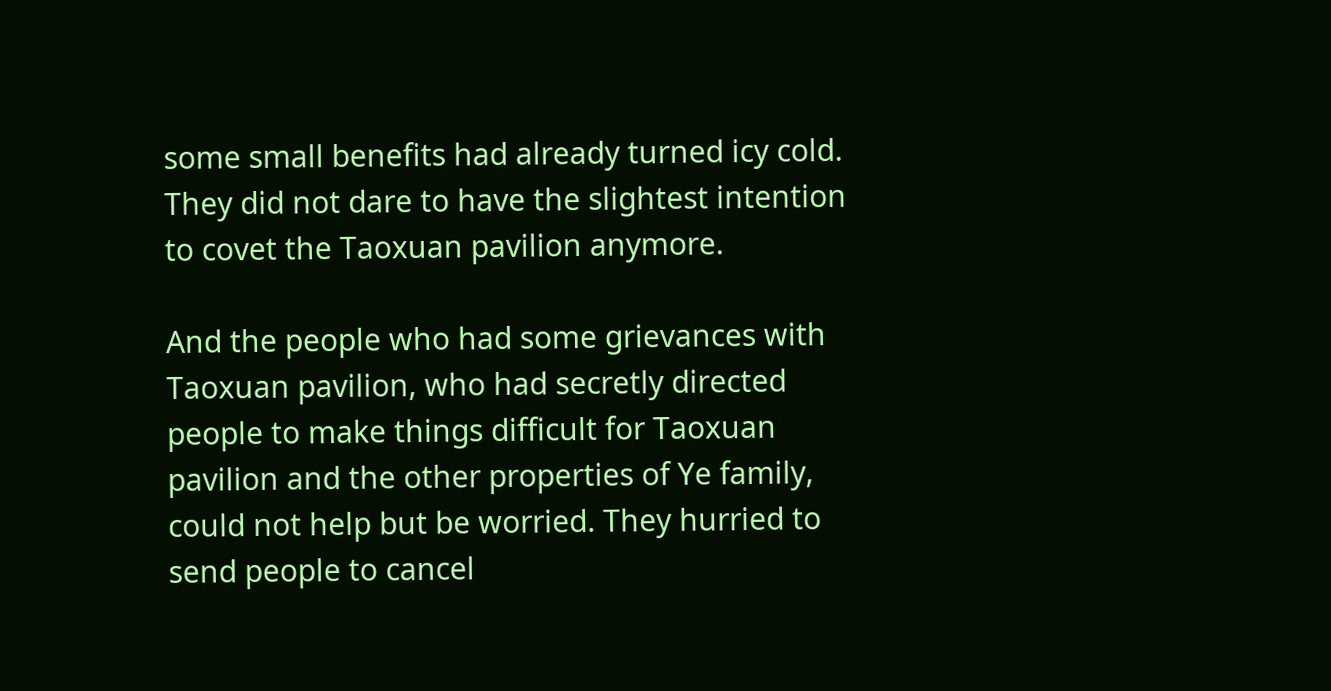some small benefits had already turned icy cold. They did not dare to have the slightest intention to covet the Taoxuan pavilion anymore.

And the people who had some grievances with Taoxuan pavilion, who had secretly directed people to make things difficult for Taoxuan pavilion and the other properties of Ye family, could not help but be worried. They hurried to send people to cancel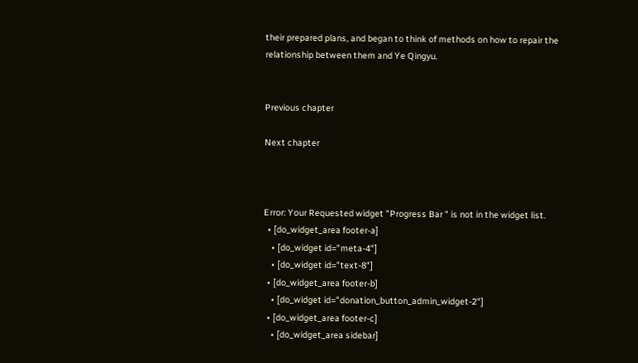their prepared plans, and began to think of methods on how to repair the relationship between them and Ye Qingyu.


Previous chapter

Next chapter



Error: Your Requested widget "Progress Bar " is not in the widget list.
  • [do_widget_area footer-a]
    • [do_widget id="meta-4"]
    • [do_widget id="text-8"]
  • [do_widget_area footer-b]
    • [do_widget id="donation_button_admin_widget-2"]
  • [do_widget_area footer-c]
    • [do_widget_area sidebar]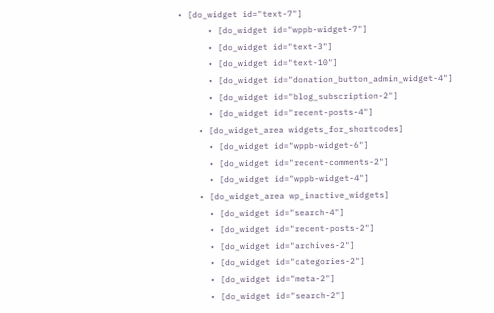• [do_widget id="text-7"]
      • [do_widget id="wppb-widget-7"]
      • [do_widget id="text-3"]
      • [do_widget id="text-10"]
      • [do_widget id="donation_button_admin_widget-4"]
      • [do_widget id="blog_subscription-2"]
      • [do_widget id="recent-posts-4"]
    • [do_widget_area widgets_for_shortcodes]
      • [do_widget id="wppb-widget-6"]
      • [do_widget id="recent-comments-2"]
      • [do_widget id="wppb-widget-4"]
    • [do_widget_area wp_inactive_widgets]
      • [do_widget id="search-4"]
      • [do_widget id="recent-posts-2"]
      • [do_widget id="archives-2"]
      • [do_widget id="categories-2"]
      • [do_widget id="meta-2"]
      • [do_widget id="search-2"]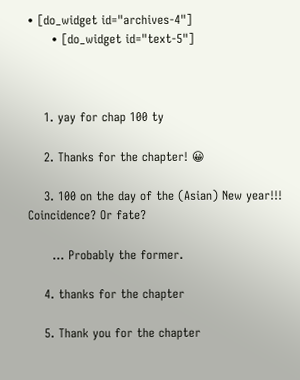• [do_widget id="archives-4"]
      • [do_widget id="text-5"]



    1. yay for chap 100 ty

    2. Thanks for the chapter! 😀

    3. 100 on the day of the (Asian) New year!!! Coincidence? Or fate?

      … Probably the former.

    4. thanks for the chapter

    5. Thank you for the chapter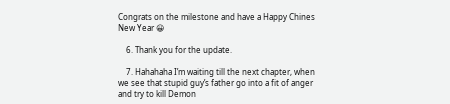Congrats on the milestone and have a Happy Chines New Year 😀

    6. Thank you for the update.

    7. Hahahaha I’m waiting till the next chapter, when we see that stupid guy’s father go into a fit of anger and try to kill Demon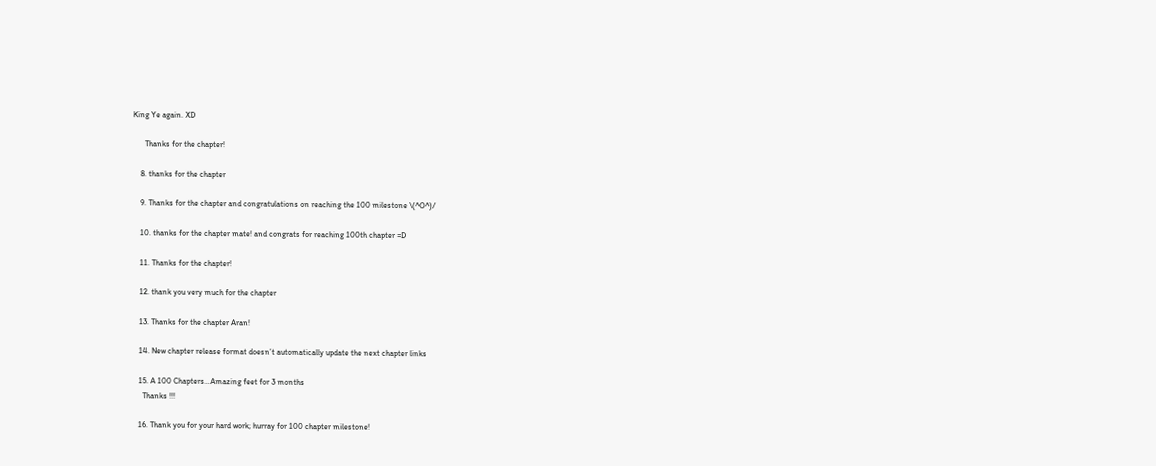King Ye again. XD

      Thanks for the chapter!

    8. thanks for the chapter

    9. Thanks for the chapter and congratulations on reaching the 100 milestone \(^O^)/

    10. thanks for the chapter mate! and congrats for reaching 100th chapter =D

    11. Thanks for the chapter!

    12. thank you very much for the chapter

    13. Thanks for the chapter Aran!

    14. New chapter release format doesn’t automatically update the next chapter links

    15. A 100 Chapters…Amazing feet for 3 months
      Thanks !!!

    16. Thank you for your hard work; hurray for 100 chapter milestone!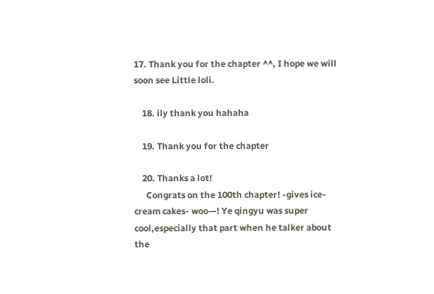17. Thank you for the chapter ^^, I hope we will soon see Little loli.

    18. ily thank you hahaha

    19. Thank you for the chapter

    20. Thanks a lot!
      Congrats on the 100th chapter! -gives ice-cream cakes- woo—! Ye qingyu was super cool,especially that part when he talker about the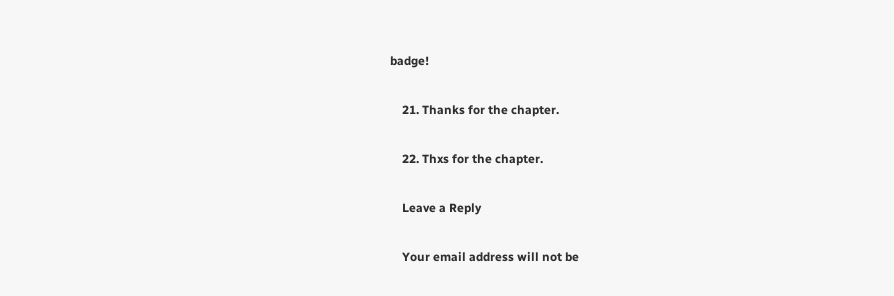badge!

    21. Thanks for the chapter.

    22. Thxs for the chapter.

    Leave a Reply

    Your email address will not be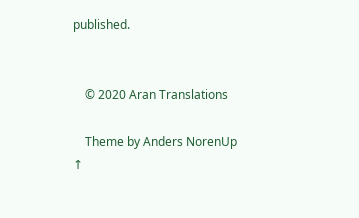published.


    © 2020 Aran Translations

    Theme by Anders NorenUp ↑